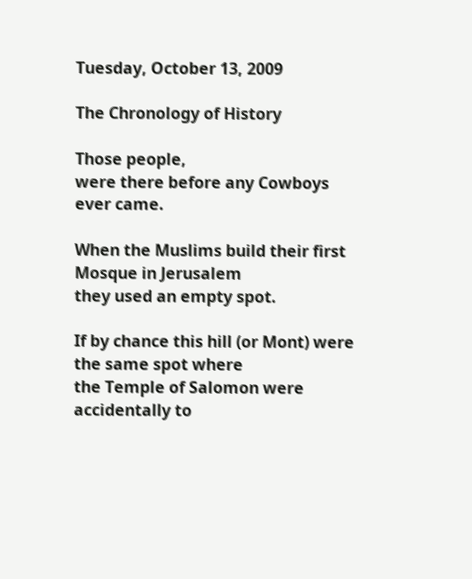Tuesday, October 13, 2009

The Chronology of History

Those people,
were there before any Cowboys ever came.

When the Muslims build their first Mosque in Jerusalem
they used an empty spot.

If by chance this hill (or Mont) were the same spot where
the Temple of Salomon were accidentally to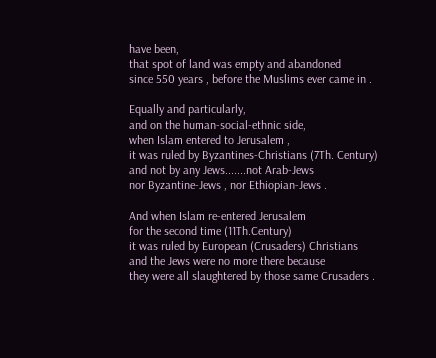have been,
that spot of land was empty and abandoned
since 550 years , before the Muslims ever came in .

Equally and particularly,
and on the human-social-ethnic side,
when Islam entered to Jerusalem ,
it was ruled by Byzantines-Christians (7Th. Century)
and not by any Jews.......not Arab-Jews
nor Byzantine-Jews , nor Ethiopian-Jews .

And when Islam re-entered Jerusalem
for the second time (11Th.Century)
it was ruled by European (Crusaders) Christians
and the Jews were no more there because
they were all slaughtered by those same Crusaders .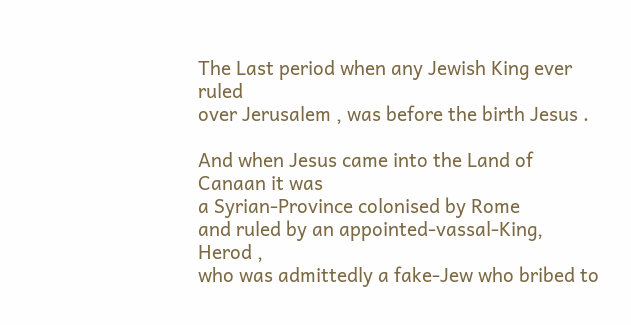The Last period when any Jewish King ever ruled
over Jerusalem , was before the birth Jesus .

And when Jesus came into the Land of Canaan it was
a Syrian-Province colonised by Rome
and ruled by an appointed-vassal-King, Herod ,
who was admittedly a fake-Jew who bribed to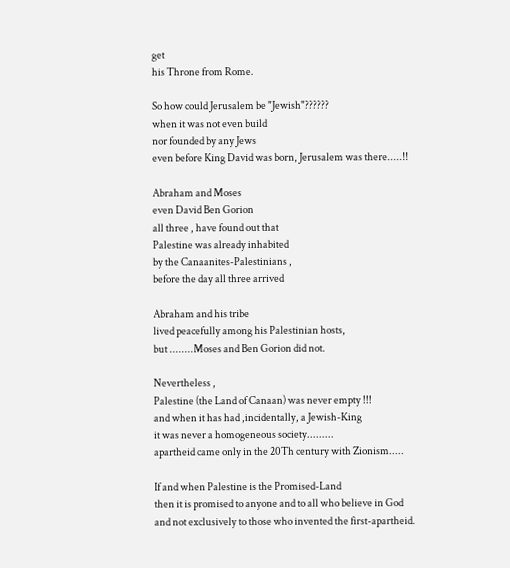get
his Throne from Rome.

So how could Jerusalem be "Jewish"??????
when it was not even build
nor founded by any Jews
even before King David was born, Jerusalem was there.....!!

Abraham and Moses
even David Ben Gorion
all three , have found out that
Palestine was already inhabited
by the Canaanites-Palestinians ,
before the day all three arrived

Abraham and his tribe
lived peacefully among his Palestinian hosts,
but ........Moses and Ben Gorion did not.

Nevertheless ,
Palestine (the Land of Canaan) was never empty !!!
and when it has had ,incidentally, a Jewish-King
it was never a homogeneous society.........
apartheid came only in the 20Th century with Zionism.....

If and when Palestine is the Promised-Land
then it is promised to anyone and to all who believe in God
and not exclusively to those who invented the first-apartheid.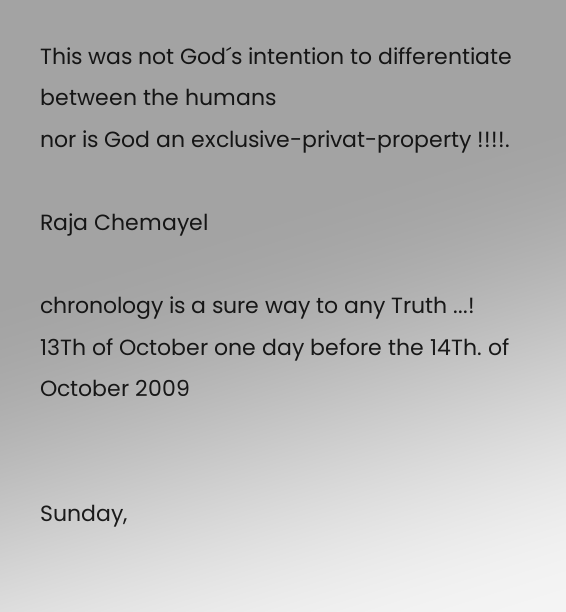This was not God´s intention to differentiate between the humans
nor is God an exclusive-privat-property !!!!.

Raja Chemayel

chronology is a sure way to any Truth ...!
13Th of October one day before the 14Th. of October 2009


Sunday,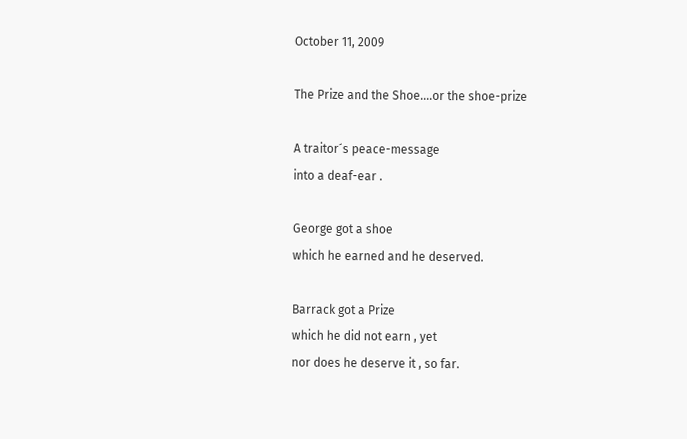October 11, 2009

The Prize and the Shoe....or the shoe-prize

A traitor´s peace-message
into a deaf-ear .

George got a shoe
which he earned and he deserved.

Barrack got a Prize
which he did not earn , yet
nor does he deserve it , so far.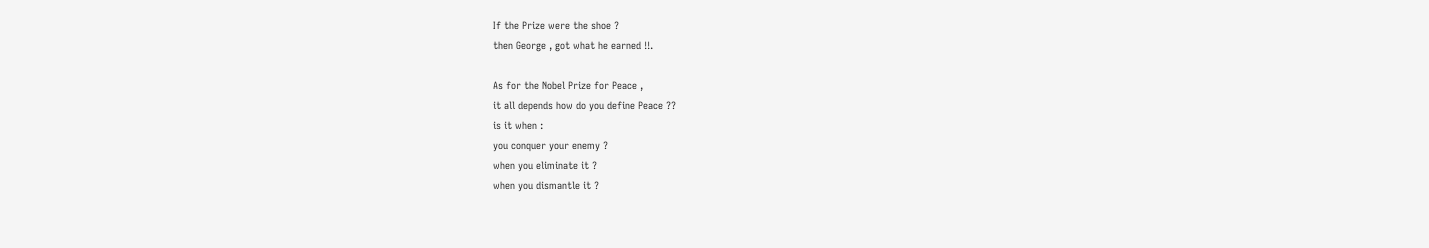If the Prize were the shoe ?
then George , got what he earned !!.

As for the Nobel Prize for Peace ,
it all depends how do you define Peace ??
is it when :
you conquer your enemy ?
when you eliminate it ?
when you dismantle it ?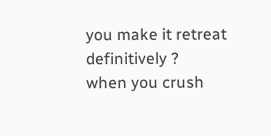you make it retreat definitively ?
when you crush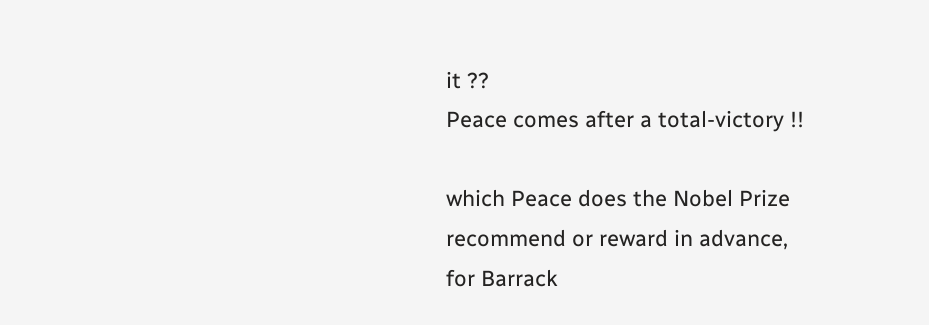it ??
Peace comes after a total-victory !!

which Peace does the Nobel Prize
recommend or reward in advance,
for Barrack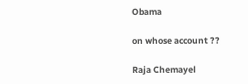Obama

on whose account ??

Raja Chemayel